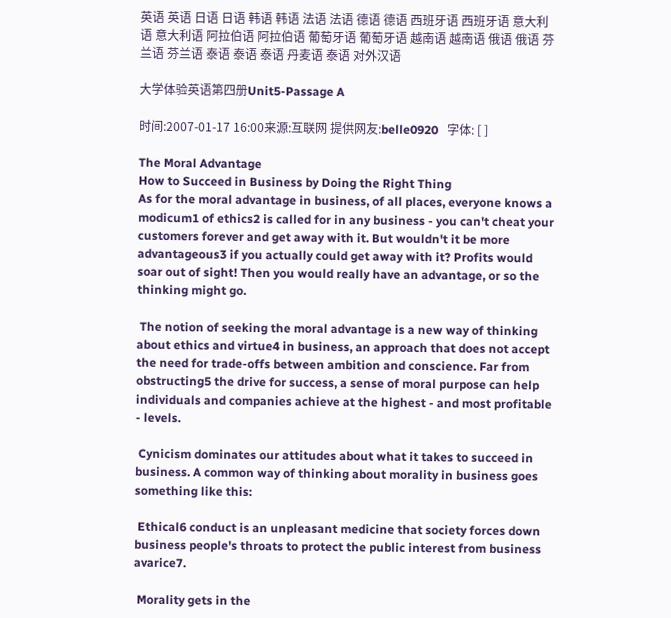英语 英语 日语 日语 韩语 韩语 法语 法语 德语 德语 西班牙语 西班牙语 意大利语 意大利语 阿拉伯语 阿拉伯语 葡萄牙语 葡萄牙语 越南语 越南语 俄语 俄语 芬兰语 芬兰语 泰语 泰语 泰语 丹麦语 泰语 对外汉语

大学体验英语第四册Unit5-Passage A

时间:2007-01-17 16:00来源:互联网 提供网友:belle0920   字体: [ ]

The Moral Advantage
How to Succeed in Business by Doing the Right Thing
As for the moral advantage in business, of all places, everyone knows a modicum1 of ethics2 is called for in any business - you can't cheat your customers forever and get away with it. But wouldn't it be more advantageous3 if you actually could get away with it? Profits would soar out of sight! Then you would really have an advantage, or so the thinking might go.

 The notion of seeking the moral advantage is a new way of thinking about ethics and virtue4 in business, an approach that does not accept the need for trade-offs between ambition and conscience. Far from obstructing5 the drive for success, a sense of moral purpose can help individuals and companies achieve at the highest - and most profitable - levels.

 Cynicism dominates our attitudes about what it takes to succeed in business. A common way of thinking about morality in business goes something like this:

 Ethical6 conduct is an unpleasant medicine that society forces down business people's throats to protect the public interest from business avarice7.

 Morality gets in the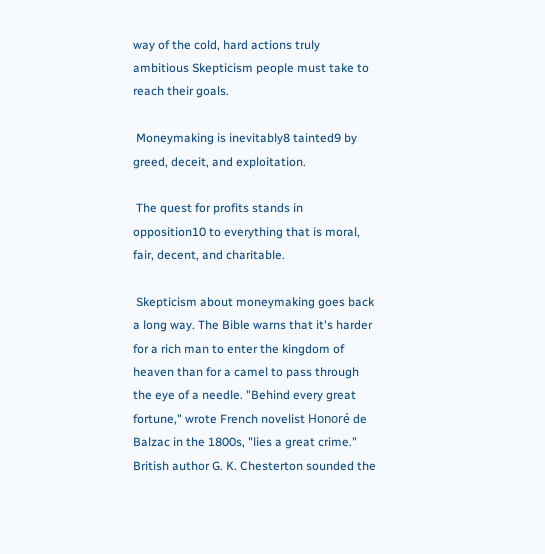way of the cold, hard actions truly ambitious Skepticism people must take to reach their goals.

 Moneymaking is inevitably8 tainted9 by greed, deceit, and exploitation.

 The quest for profits stands in opposition10 to everything that is moral, fair, decent, and charitable.

 Skepticism about moneymaking goes back a long way. The Bible warns that it's harder for a rich man to enter the kingdom of heaven than for a camel to pass through the eye of a needle. "Behind every great fortune," wrote French novelist Honoré de Balzac in the 1800s, "lies a great crime." British author G. K. Chesterton sounded the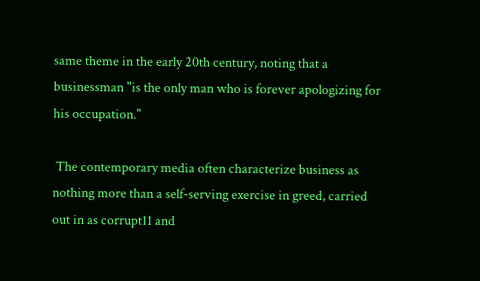same theme in the early 20th century, noting that a businessman "is the only man who is forever apologizing for his occupation."

 The contemporary media often characterize business as nothing more than a self-serving exercise in greed, carried out in as corrupt11 and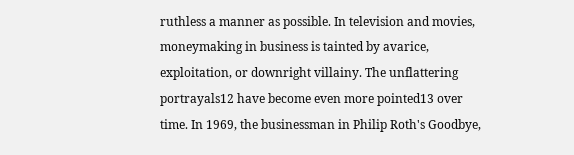ruthless a manner as possible. In television and movies, moneymaking in business is tainted by avarice, exploitation, or downright villainy. The unflattering portrayals12 have become even more pointed13 over time. In 1969, the businessman in Philip Roth's Goodbye,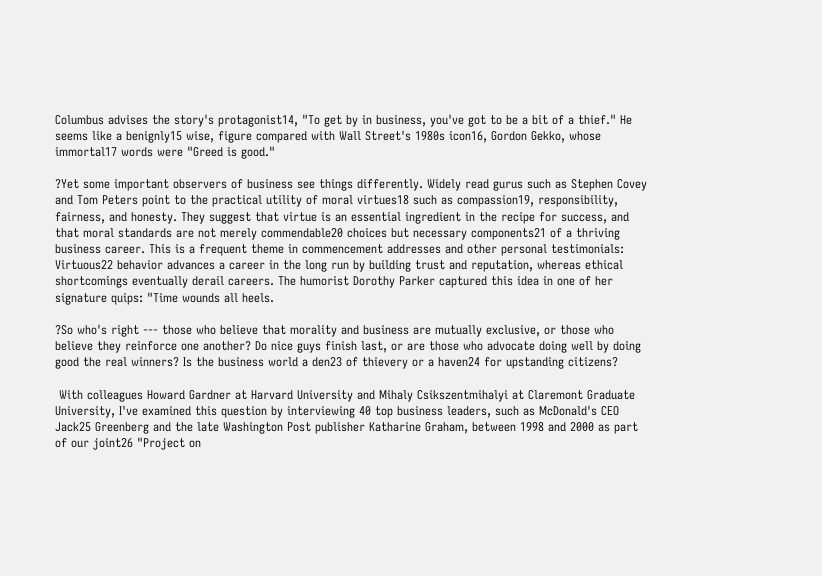Columbus advises the story's protagonist14, "To get by in business, you've got to be a bit of a thief." He seems like a benignly15 wise, figure compared with Wall Street's 1980s icon16, Gordon Gekko, whose immortal17 words were "Greed is good."

?Yet some important observers of business see things differently. Widely read gurus such as Stephen Covey and Tom Peters point to the practical utility of moral virtues18 such as compassion19, responsibility, fairness, and honesty. They suggest that virtue is an essential ingredient in the recipe for success, and that moral standards are not merely commendable20 choices but necessary components21 of a thriving business career. This is a frequent theme in commencement addresses and other personal testimonials: Virtuous22 behavior advances a career in the long run by building trust and reputation, whereas ethical shortcomings eventually derail careers. The humorist Dorothy Parker captured this idea in one of her signature quips: "Time wounds all heels.

?So who's right --- those who believe that morality and business are mutually exclusive, or those who believe they reinforce one another? Do nice guys finish last, or are those who advocate doing well by doing good the real winners? Is the business world a den23 of thievery or a haven24 for upstanding citizens?

 With colleagues Howard Gardner at Harvard University and Mihaly Csikszentmihalyi at Claremont Graduate University, I've examined this question by interviewing 40 top business leaders, such as McDonald's CEO Jack25 Greenberg and the late Washington Post publisher Katharine Graham, between 1998 and 2000 as part of our joint26 "Project on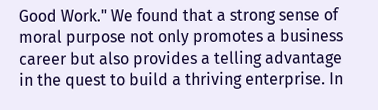Good Work." We found that a strong sense of moral purpose not only promotes a business career but also provides a telling advantage in the quest to build a thriving enterprise. In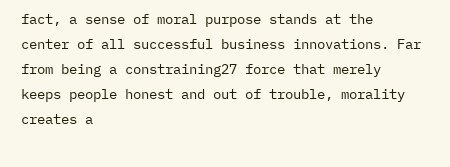fact, a sense of moral purpose stands at the center of all successful business innovations. Far from being a constraining27 force that merely keeps people honest and out of trouble, morality creates a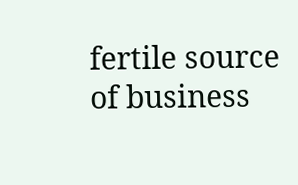fertile source of business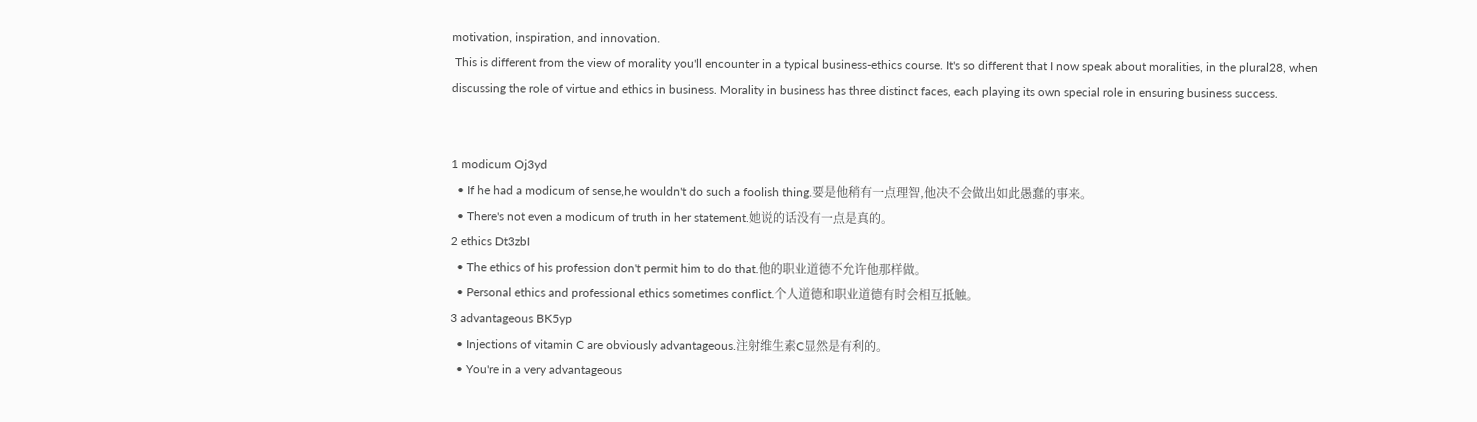motivation, inspiration, and innovation.
 This is different from the view of morality you'll encounter in a typical business-ethics course. It's so different that I now speak about moralities, in the plural28, when discussing the role of virtue and ethics in business. Morality in business has three distinct faces, each playing its own special role in ensuring business success.


1 modicum Oj3yd
  • If he had a modicum of sense,he wouldn't do such a foolish thing.要是他稍有一点理智,他决不会做出如此愚蠢的事来。
  • There's not even a modicum of truth in her statement.她说的话没有一点是真的。
2 ethics Dt3zbI
  • The ethics of his profession don't permit him to do that.他的职业道德不允许他那样做。
  • Personal ethics and professional ethics sometimes conflict.个人道德和职业道德有时会相互抵触。
3 advantageous BK5yp
  • Injections of vitamin C are obviously advantageous.注射维生素C显然是有利的。
  • You're in a very advantageous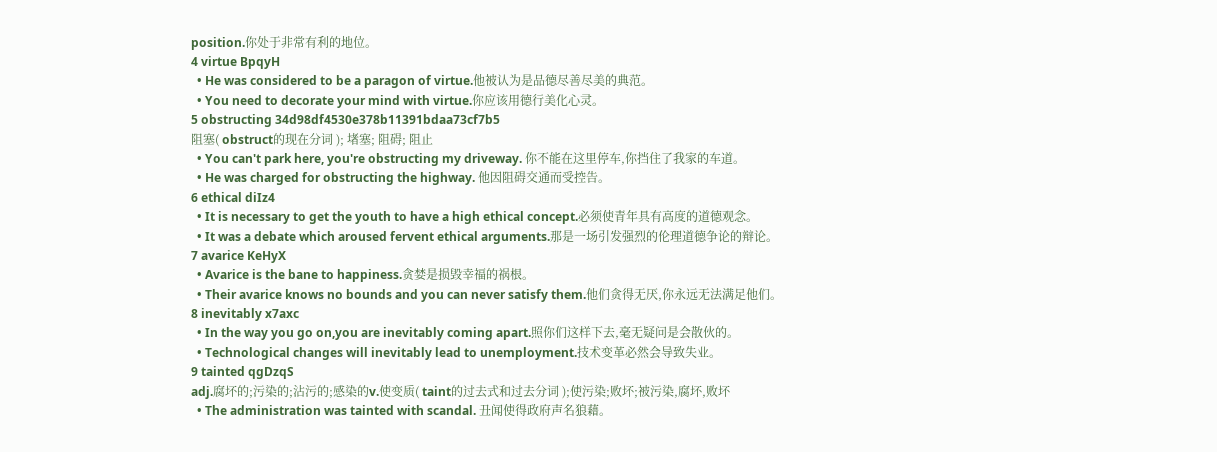position.你处于非常有利的地位。
4 virtue BpqyH
  • He was considered to be a paragon of virtue.他被认为是品德尽善尽美的典范。
  • You need to decorate your mind with virtue.你应该用德行美化心灵。
5 obstructing 34d98df4530e378b11391bdaa73cf7b5
阻塞( obstruct的现在分词 ); 堵塞; 阻碍; 阻止
  • You can't park here, you're obstructing my driveway. 你不能在这里停车,你挡住了我家的车道。
  • He was charged for obstructing the highway. 他因阻碍交通而受控告。
6 ethical diIz4
  • It is necessary to get the youth to have a high ethical concept.必须使青年具有高度的道德观念。
  • It was a debate which aroused fervent ethical arguments.那是一场引发强烈的伦理道德争论的辩论。
7 avarice KeHyX
  • Avarice is the bane to happiness.贪婪是损毁幸福的祸根。
  • Their avarice knows no bounds and you can never satisfy them.他们贪得无厌,你永远无法满足他们。
8 inevitably x7axc
  • In the way you go on,you are inevitably coming apart.照你们这样下去,毫无疑问是会散伙的。
  • Technological changes will inevitably lead to unemployment.技术变革必然会导致失业。
9 tainted qgDzqS
adj.腐坏的;污染的;沾污的;感染的v.使变质( taint的过去式和过去分词 );使污染;败坏;被污染,腐坏,败坏
  • The administration was tainted with scandal. 丑闻使得政府声名狼藉。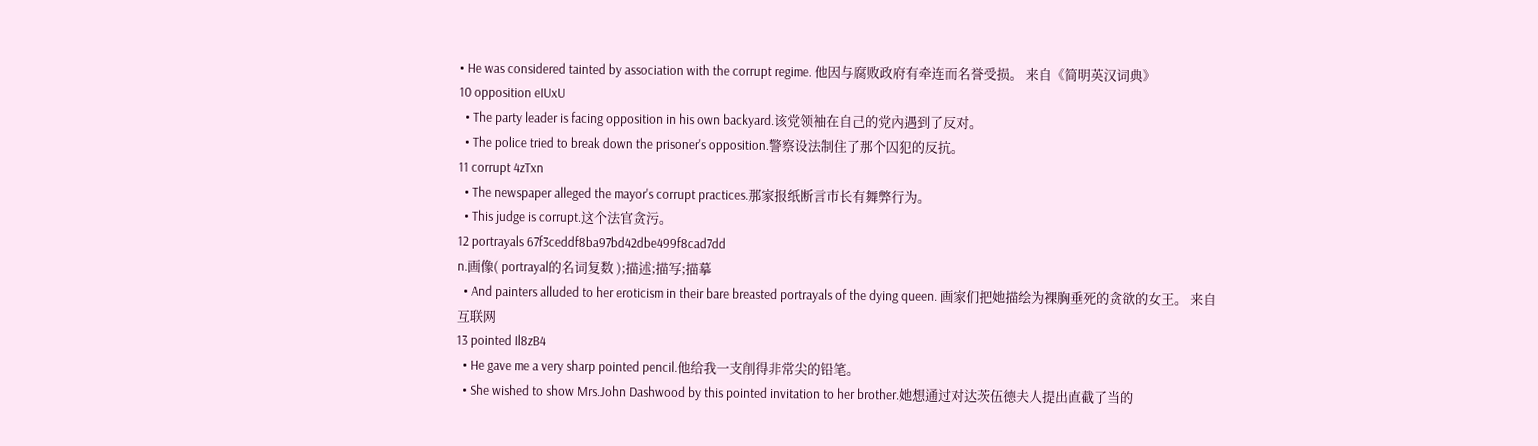• He was considered tainted by association with the corrupt regime. 他因与腐败政府有牵连而名誉受损。 来自《简明英汉词典》
10 opposition eIUxU
  • The party leader is facing opposition in his own backyard.该党领袖在自己的党內遇到了反对。
  • The police tried to break down the prisoner's opposition.警察设法制住了那个囚犯的反抗。
11 corrupt 4zTxn
  • The newspaper alleged the mayor's corrupt practices.那家报纸断言市长有舞弊行为。
  • This judge is corrupt.这个法官贪污。
12 portrayals 67f3ceddf8ba97bd42dbe499f8cad7dd
n.画像( portrayal的名词复数 );描述;描写;描摹
  • And painters alluded to her eroticism in their bare breasted portrayals of the dying queen. 画家们把她描绘为裸胸垂死的贪欲的女王。 来自互联网
13 pointed Il8zB4
  • He gave me a very sharp pointed pencil.他给我一支削得非常尖的铅笔。
  • She wished to show Mrs.John Dashwood by this pointed invitation to her brother.她想通过对达茨伍德夫人提出直截了当的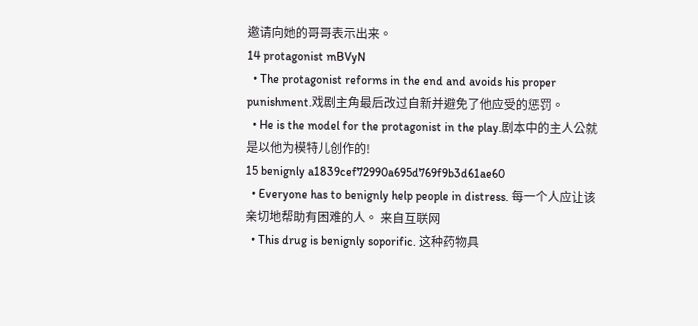邀请向她的哥哥表示出来。
14 protagonist mBVyN
  • The protagonist reforms in the end and avoids his proper punishment.戏剧主角最后改过自新并避免了他应受的惩罚。
  • He is the model for the protagonist in the play.剧本中的主人公就是以他为模特儿创作的!
15 benignly a1839cef72990a695d769f9b3d61ae60
  • Everyone has to benignly help people in distress. 每一个人应让该亲切地帮助有困难的人。 来自互联网
  • This drug is benignly soporific. 这种药物具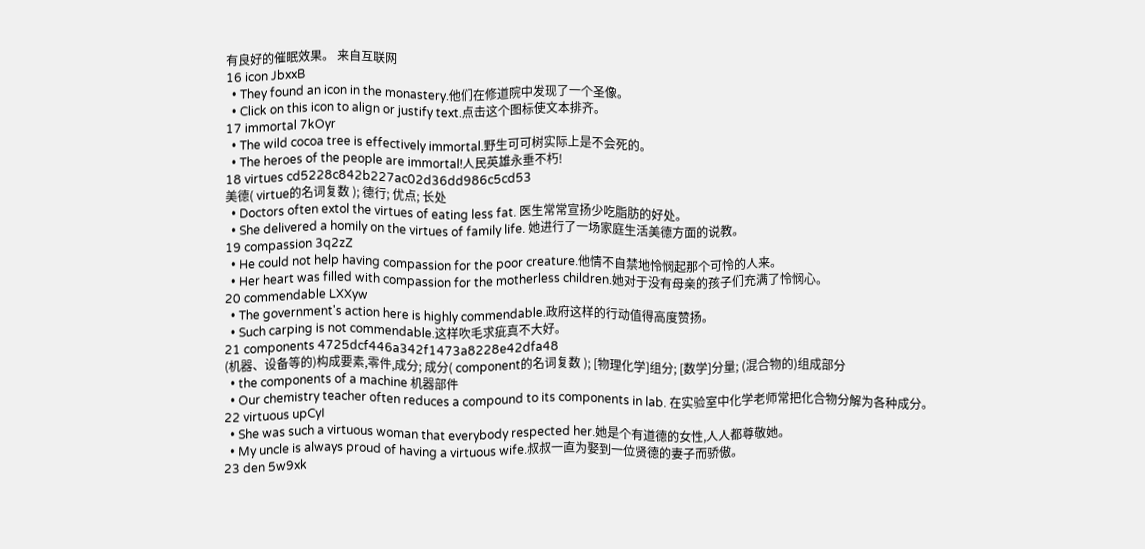有良好的催眠效果。 来自互联网
16 icon JbxxB
  • They found an icon in the monastery.他们在修道院中发现了一个圣像。
  • Click on this icon to align or justify text.点击这个图标使文本排齐。
17 immortal 7kOyr
  • The wild cocoa tree is effectively immortal.野生可可树实际上是不会死的。
  • The heroes of the people are immortal!人民英雄永垂不朽!
18 virtues cd5228c842b227ac02d36dd986c5cd53
美德( virtue的名词复数 ); 德行; 优点; 长处
  • Doctors often extol the virtues of eating less fat. 医生常常宣扬少吃脂肪的好处。
  • She delivered a homily on the virtues of family life. 她进行了一场家庭生活美德方面的说教。
19 compassion 3q2zZ
  • He could not help having compassion for the poor creature.他情不自禁地怜悯起那个可怜的人来。
  • Her heart was filled with compassion for the motherless children.她对于没有母亲的孩子们充满了怜悯心。
20 commendable LXXyw
  • The government's action here is highly commendable.政府这样的行动值得高度赞扬。
  • Such carping is not commendable.这样吹毛求疵真不大好。
21 components 4725dcf446a342f1473a8228e42dfa48
(机器、设备等的)构成要素,零件,成分; 成分( component的名词复数 ); [物理化学]组分; [数学]分量; (混合物的)组成部分
  • the components of a machine 机器部件
  • Our chemistry teacher often reduces a compound to its components in lab. 在实验室中化学老师常把化合物分解为各种成分。
22 virtuous upCyI
  • She was such a virtuous woman that everybody respected her.她是个有道德的女性,人人都尊敬她。
  • My uncle is always proud of having a virtuous wife.叔叔一直为娶到一位贤德的妻子而骄傲。
23 den 5w9xk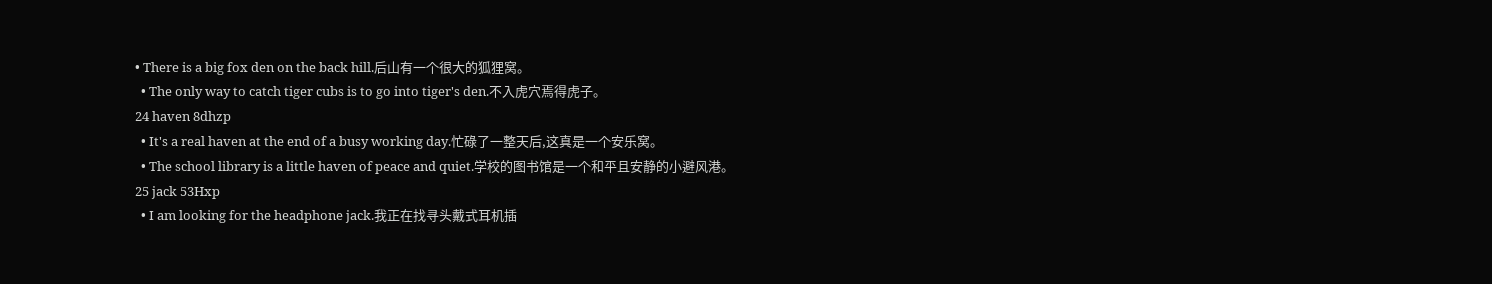• There is a big fox den on the back hill.后山有一个很大的狐狸窝。
  • The only way to catch tiger cubs is to go into tiger's den.不入虎穴焉得虎子。
24 haven 8dhzp
  • It's a real haven at the end of a busy working day.忙碌了一整天后,这真是一个安乐窝。
  • The school library is a little haven of peace and quiet.学校的图书馆是一个和平且安静的小避风港。
25 jack 53Hxp
  • I am looking for the headphone jack.我正在找寻头戴式耳机插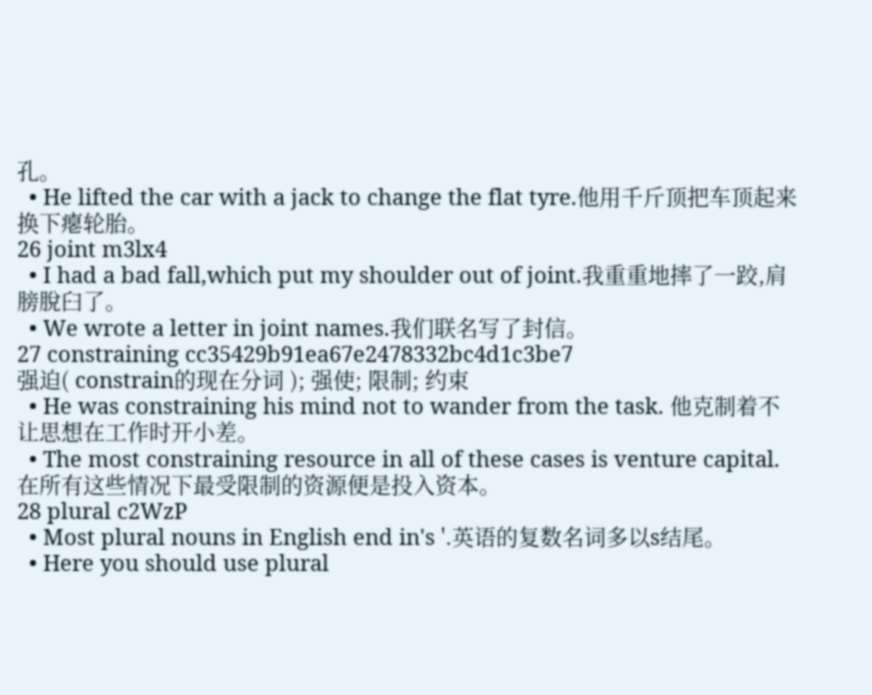孔。
  • He lifted the car with a jack to change the flat tyre.他用千斤顶把车顶起来换下瘪轮胎。
26 joint m3lx4
  • I had a bad fall,which put my shoulder out of joint.我重重地摔了一跤,肩膀脫臼了。
  • We wrote a letter in joint names.我们联名写了封信。
27 constraining cc35429b91ea67e2478332bc4d1c3be7
强迫( constrain的现在分词 ); 强使; 限制; 约束
  • He was constraining his mind not to wander from the task. 他克制着不让思想在工作时开小差。
  • The most constraining resource in all of these cases is venture capital. 在所有这些情况下最受限制的资源便是投入资本。
28 plural c2WzP
  • Most plural nouns in English end in's '.英语的复数名词多以s结尾。
  • Here you should use plural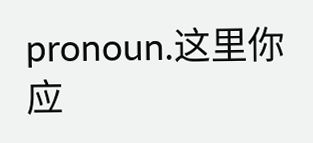pronoun.这里你应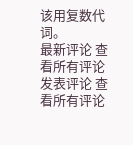该用复数代词。
最新评论 查看所有评论
发表评论 查看所有评论